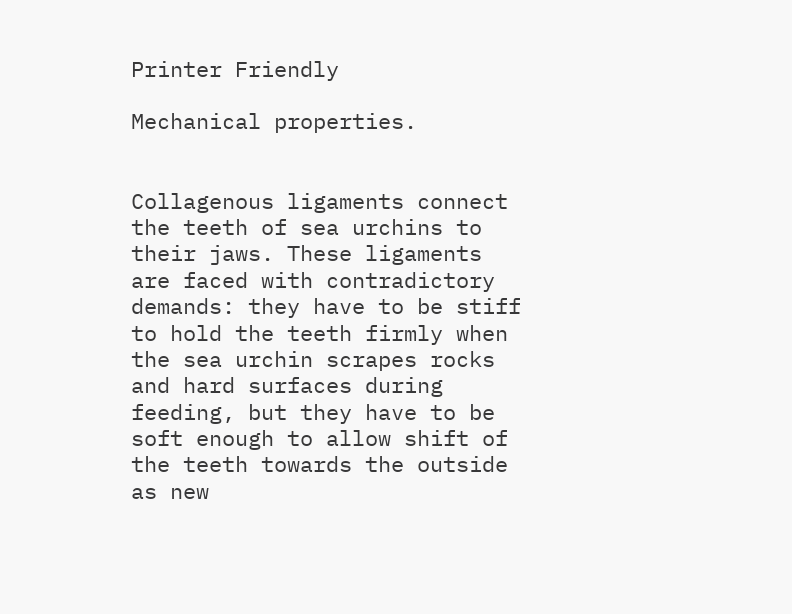Printer Friendly

Mechanical properties.


Collagenous ligaments connect the teeth of sea urchins to their jaws. These ligaments are faced with contradictory demands: they have to be stiff to hold the teeth firmly when the sea urchin scrapes rocks and hard surfaces during feeding, but they have to be soft enough to allow shift of the teeth towards the outside as new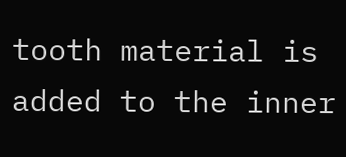tooth material is added to the inner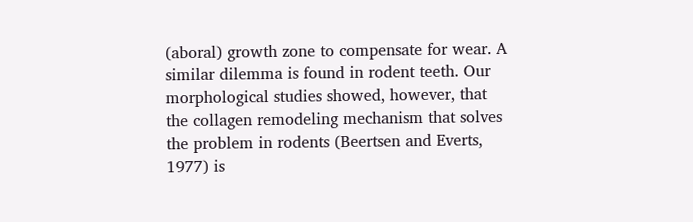(aboral) growth zone to compensate for wear. A similar dilemma is found in rodent teeth. Our morphological studies showed, however, that the collagen remodeling mechanism that solves the problem in rodents (Beertsen and Everts, 1977) is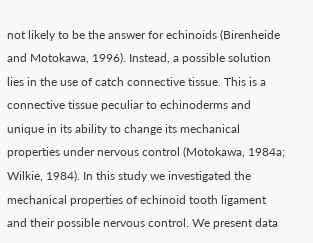not likely to be the answer for echinoids (Birenheide and Motokawa, 1996). Instead, a possible solution lies in the use of catch connective tissue. This is a connective tissue peculiar to echinoderms and unique in its ability to change its mechanical properties under nervous control (Motokawa, 1984a; Wilkie, 1984). In this study we investigated the mechanical properties of echinoid tooth ligament and their possible nervous control. We present data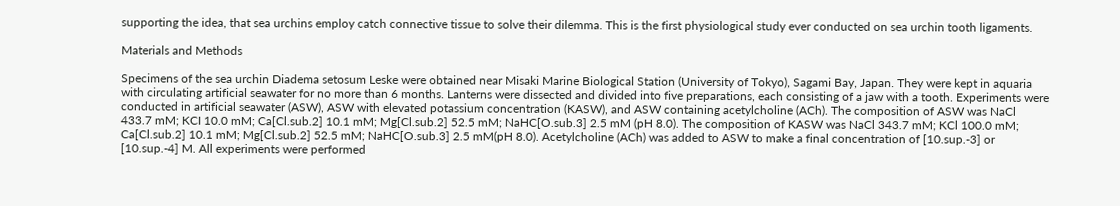supporting the idea, that sea urchins employ catch connective tissue to solve their dilemma. This is the first physiological study ever conducted on sea urchin tooth ligaments.

Materials and Methods

Specimens of the sea urchin Diadema setosum Leske were obtained near Misaki Marine Biological Station (University of Tokyo), Sagami Bay, Japan. They were kept in aquaria with circulating artificial seawater for no more than 6 months. Lanterns were dissected and divided into five preparations, each consisting of a jaw with a tooth. Experiments were conducted in artificial seawater (ASW), ASW with elevated potassium concentration (KASW), and ASW containing acetylcholine (ACh). The composition of ASW was NaCl 433.7 mM; KCI 10.0 mM; Ca[Cl.sub.2] 10.1 mM; Mg[Cl.sub.2] 52.5 mM; NaHC[O.sub.3] 2.5 mM (pH 8.0). The composition of KASW was NaCl 343.7 mM; KCl 100.0 mM; Ca[Cl.sub.2] 10.1 mM; Mg[Cl.sub.2] 52.5 mM; NaHC[O.sub.3] 2.5 mM(pH 8.0). Acetylcholine (ACh) was added to ASW to make a final concentration of [10.sup.-3] or [10.sup.-4] M. All experiments were performed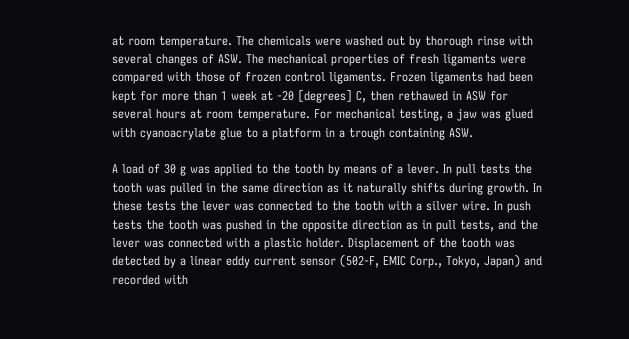at room temperature. The chemicals were washed out by thorough rinse with several changes of ASW. The mechanical properties of fresh ligaments were compared with those of frozen control ligaments. Frozen ligaments had been kept for more than 1 week at -20 [degrees] C, then rethawed in ASW for several hours at room temperature. For mechanical testing, a jaw was glued with cyanoacrylate glue to a platform in a trough containing ASW.

A load of 30 g was applied to the tooth by means of a lever. In pull tests the tooth was pulled in the same direction as it naturally shifts during growth. In these tests the lever was connected to the tooth with a silver wire. In push tests the tooth was pushed in the opposite direction as in pull tests, and the lever was connected with a plastic holder. Displacement of the tooth was detected by a linear eddy current sensor (502-F, EMIC Corp., Tokyo, Japan) and recorded with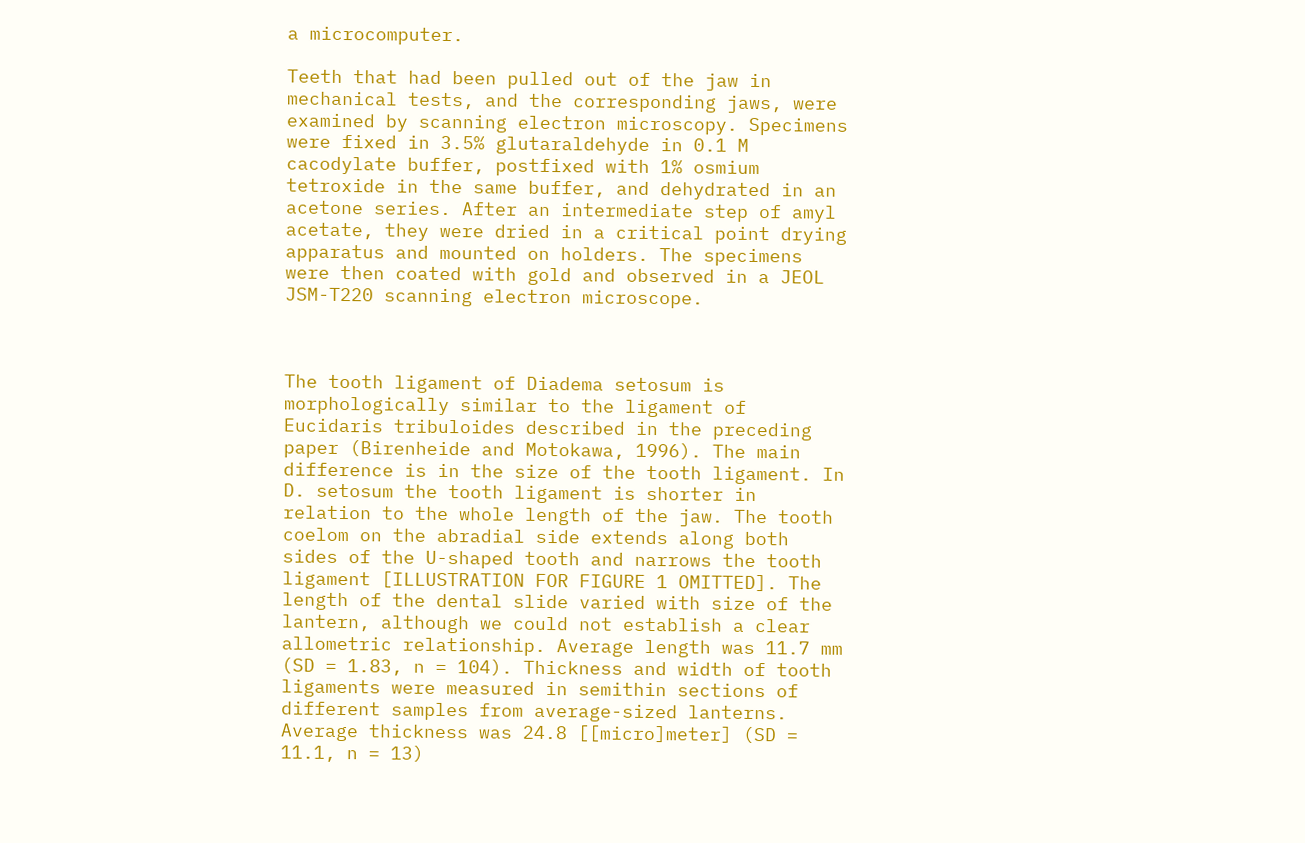a microcomputer.

Teeth that had been pulled out of the jaw in mechanical tests, and the corresponding jaws, were examined by scanning electron microscopy. Specimens were fixed in 3.5% glutaraldehyde in 0.1 M cacodylate buffer, postfixed with 1% osmium tetroxide in the same buffer, and dehydrated in an acetone series. After an intermediate step of amyl acetate, they were dried in a critical point drying apparatus and mounted on holders. The specimens were then coated with gold and observed in a JEOL JSM-T220 scanning electron microscope.



The tooth ligament of Diadema setosum is morphologically similar to the ligament of Eucidaris tribuloides described in the preceding paper (Birenheide and Motokawa, 1996). The main difference is in the size of the tooth ligament. In D. setosum the tooth ligament is shorter in relation to the whole length of the jaw. The tooth coelom on the abradial side extends along both sides of the U-shaped tooth and narrows the tooth ligament [ILLUSTRATION FOR FIGURE 1 OMITTED]. The length of the dental slide varied with size of the lantern, although we could not establish a clear allometric relationship. Average length was 11.7 mm (SD = 1.83, n = 104). Thickness and width of tooth ligaments were measured in semithin sections of different samples from average-sized lanterns. Average thickness was 24.8 [[micro]meter] (SD = 11.1, n = 13)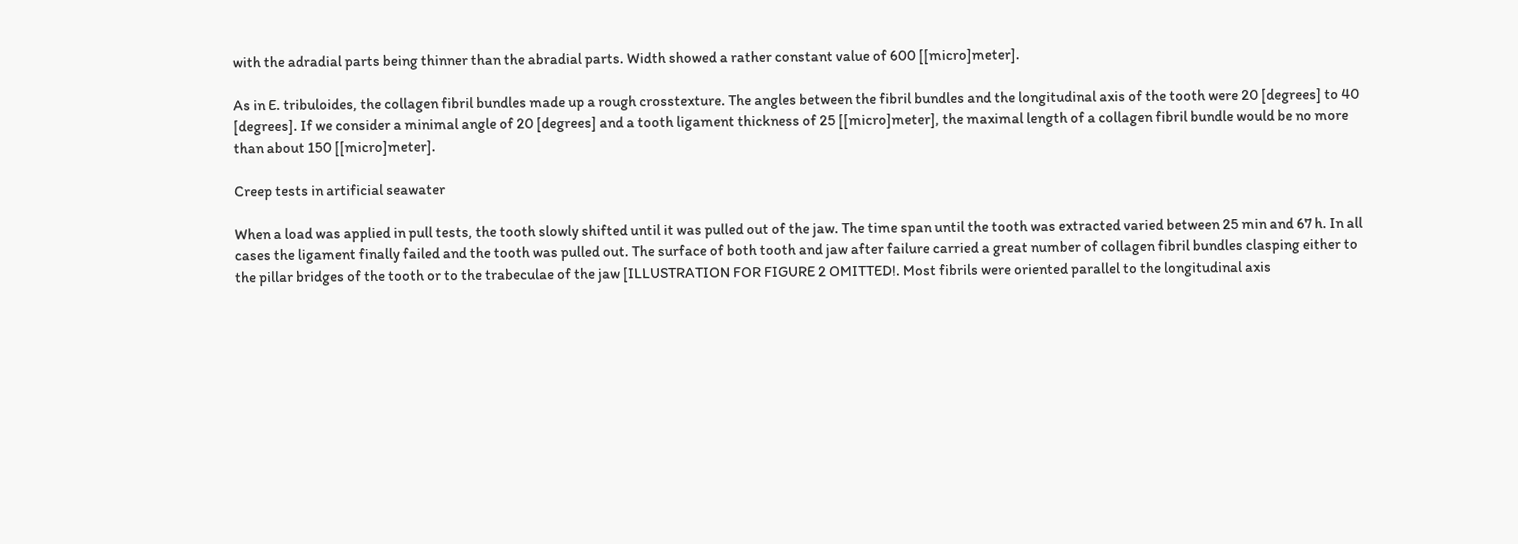with the adradial parts being thinner than the abradial parts. Width showed a rather constant value of 600 [[micro]meter].

As in E. tribuloides, the collagen fibril bundles made up a rough crosstexture. The angles between the fibril bundles and the longitudinal axis of the tooth were 20 [degrees] to 40 [degrees]. If we consider a minimal angle of 20 [degrees] and a tooth ligament thickness of 25 [[micro]meter], the maximal length of a collagen fibril bundle would be no more than about 150 [[micro]meter].

Creep tests in artificial seawater

When a load was applied in pull tests, the tooth slowly shifted until it was pulled out of the jaw. The time span until the tooth was extracted varied between 25 min and 67 h. In all cases the ligament finally failed and the tooth was pulled out. The surface of both tooth and jaw after failure carried a great number of collagen fibril bundles clasping either to the pillar bridges of the tooth or to the trabeculae of the jaw [ILLUSTRATION FOR FIGURE 2 OMITTED!. Most fibrils were oriented parallel to the longitudinal axis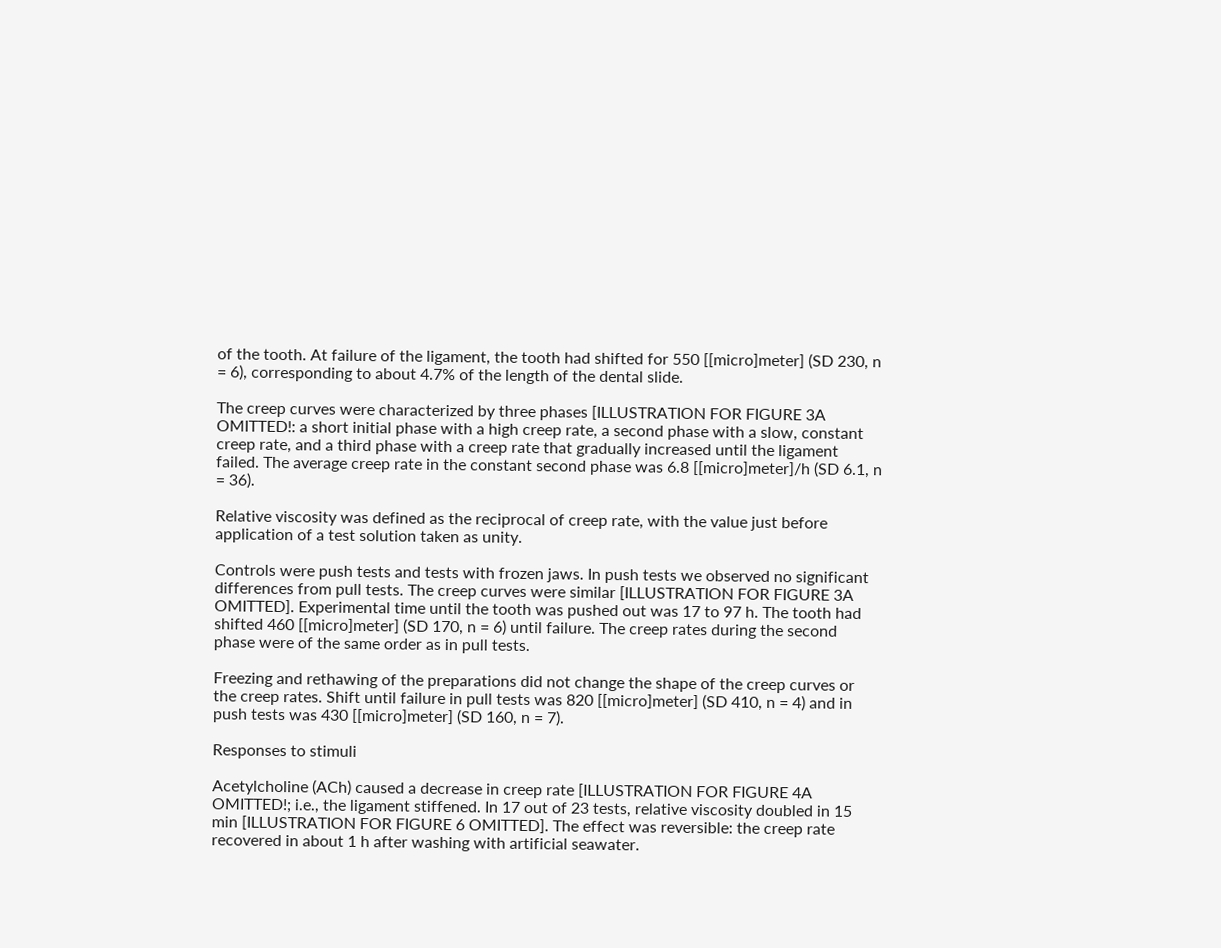of the tooth. At failure of the ligament, the tooth had shifted for 550 [[micro]meter] (SD 230, n = 6), corresponding to about 4.7% of the length of the dental slide.

The creep curves were characterized by three phases [ILLUSTRATION FOR FIGURE 3A OMITTED!: a short initial phase with a high creep rate, a second phase with a slow, constant creep rate, and a third phase with a creep rate that gradually increased until the ligament failed. The average creep rate in the constant second phase was 6.8 [[micro]meter]/h (SD 6.1, n = 36).

Relative viscosity was defined as the reciprocal of creep rate, with the value just before application of a test solution taken as unity.

Controls were push tests and tests with frozen jaws. In push tests we observed no significant differences from pull tests. The creep curves were similar [ILLUSTRATION FOR FIGURE 3A OMITTED]. Experimental time until the tooth was pushed out was 17 to 97 h. The tooth had shifted 460 [[micro]meter] (SD 170, n = 6) until failure. The creep rates during the second phase were of the same order as in pull tests.

Freezing and rethawing of the preparations did not change the shape of the creep curves or the creep rates. Shift until failure in pull tests was 820 [[micro]meter] (SD 410, n = 4) and in push tests was 430 [[micro]meter] (SD 160, n = 7).

Responses to stimuli

Acetylcholine (ACh) caused a decrease in creep rate [ILLUSTRATION FOR FIGURE 4A OMITTED!; i.e., the ligament stiffened. In 17 out of 23 tests, relative viscosity doubled in 15 min [ILLUSTRATION FOR FIGURE 6 OMITTED]. The effect was reversible: the creep rate recovered in about 1 h after washing with artificial seawater.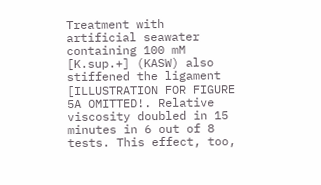Treatment with artificial seawater containing 100 mM [K.sup.+] (KASW) also stiffened the ligament [ILLUSTRATION FOR FIGURE 5A OMITTED!. Relative viscosity doubled in 15 minutes in 6 out of 8 tests. This effect, too,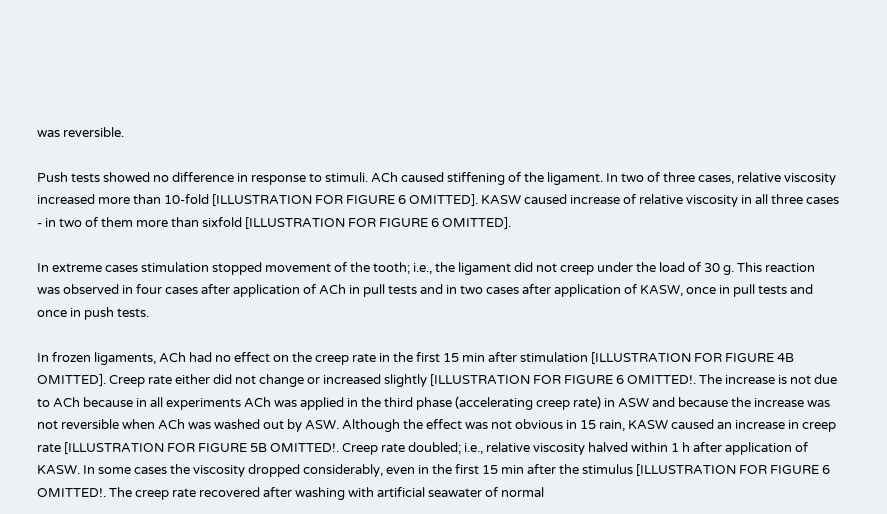was reversible.

Push tests showed no difference in response to stimuli. ACh caused stiffening of the ligament. In two of three cases, relative viscosity increased more than 10-fold [ILLUSTRATION FOR FIGURE 6 OMITTED]. KASW caused increase of relative viscosity in all three cases - in two of them more than sixfold [ILLUSTRATION FOR FIGURE 6 OMITTED].

In extreme cases stimulation stopped movement of the tooth; i.e., the ligament did not creep under the load of 30 g. This reaction was observed in four cases after application of ACh in pull tests and in two cases after application of KASW, once in pull tests and once in push tests.

In frozen ligaments, ACh had no effect on the creep rate in the first 15 min after stimulation [ILLUSTRATION FOR FIGURE 4B OMITTED]. Creep rate either did not change or increased slightly [ILLUSTRATION FOR FIGURE 6 OMITTED!. The increase is not due to ACh because in all experiments ACh was applied in the third phase (accelerating creep rate) in ASW and because the increase was not reversible when ACh was washed out by ASW. Although the effect was not obvious in 15 rain, KASW caused an increase in creep rate [ILLUSTRATION FOR FIGURE 5B OMITTED!. Creep rate doubled; i.e., relative viscosity halved within 1 h after application of KASW. In some cases the viscosity dropped considerably, even in the first 15 min after the stimulus [ILLUSTRATION FOR FIGURE 6 OMITTED!. The creep rate recovered after washing with artificial seawater of normal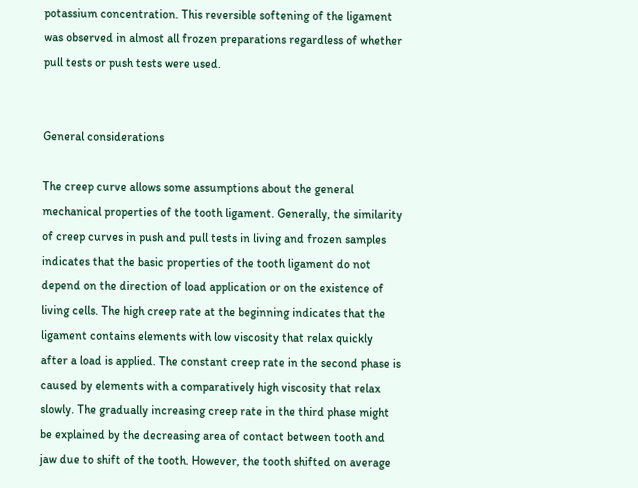potassium concentration. This reversible softening of the ligament was observed in almost all frozen preparations regardless of whether pull tests or push tests were used.


General considerations

The creep curve allows some assumptions about the general mechanical properties of the tooth ligament. Generally, the similarity of creep curves in push and pull tests in living and frozen samples indicates that the basic properties of the tooth ligament do not depend on the direction of load application or on the existence of living cells. The high creep rate at the beginning indicates that the ligament contains elements with low viscosity that relax quickly after a load is applied. The constant creep rate in the second phase is caused by elements with a comparatively high viscosity that relax slowly. The gradually increasing creep rate in the third phase might be explained by the decreasing area of contact between tooth and jaw due to shift of the tooth. However, the tooth shifted on average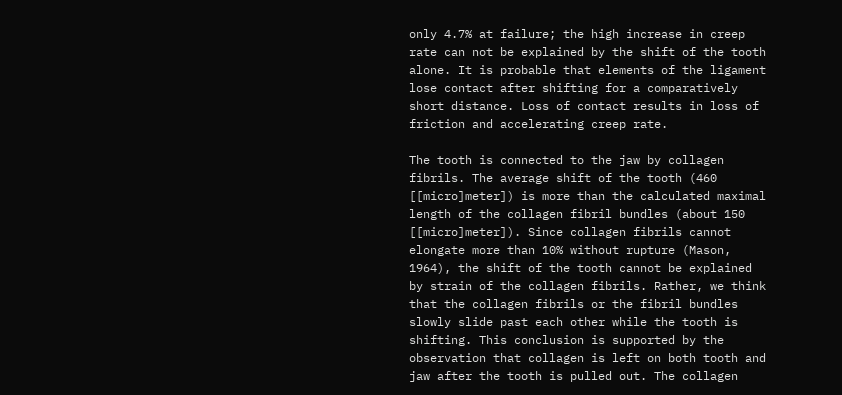only 4.7% at failure; the high increase in creep rate can not be explained by the shift of the tooth alone. It is probable that elements of the ligament lose contact after shifting for a comparatively short distance. Loss of contact results in loss of friction and accelerating creep rate.

The tooth is connected to the jaw by collagen fibrils. The average shift of the tooth (460 [[micro]meter]) is more than the calculated maximal length of the collagen fibril bundles (about 150 [[micro]meter]). Since collagen fibrils cannot elongate more than 10% without rupture (Mason, 1964), the shift of the tooth cannot be explained by strain of the collagen fibrils. Rather, we think that the collagen fibrils or the fibril bundles slowly slide past each other while the tooth is shifting. This conclusion is supported by the observation that collagen is left on both tooth and jaw after the tooth is pulled out. The collagen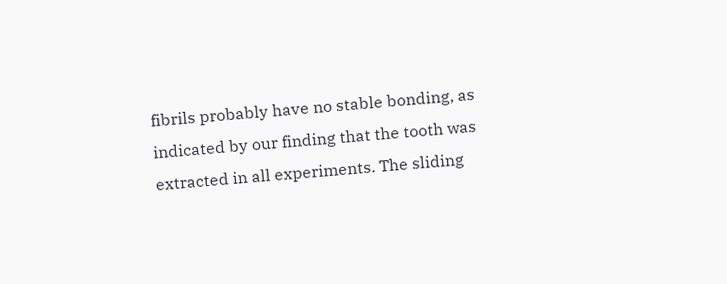fibrils probably have no stable bonding, as indicated by our finding that the tooth was extracted in all experiments. The sliding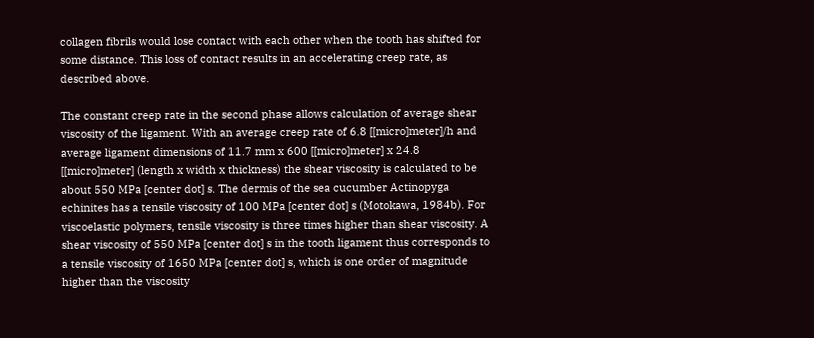collagen fibrils would lose contact with each other when the tooth has shifted for some distance. This loss of contact results in an accelerating creep rate, as described above.

The constant creep rate in the second phase allows calculation of average shear viscosity of the ligament. With an average creep rate of 6.8 [[micro]meter]/h and average ligament dimensions of 11.7 mm x 600 [[micro]meter] x 24.8 [[micro]meter] (length x width x thickness) the shear viscosity is calculated to be about 550 MPa [center dot] s. The dermis of the sea cucumber Actinopyga echinites has a tensile viscosity of 100 MPa [center dot] s (Motokawa, 1984b). For viscoelastic polymers, tensile viscosity is three times higher than shear viscosity. A shear viscosity of 550 MPa [center dot] s in the tooth ligament thus corresponds to a tensile viscosity of 1650 MPa [center dot] s, which is one order of magnitude higher than the viscosity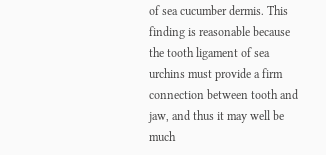of sea cucumber dermis. This finding is reasonable because the tooth ligament of sea urchins must provide a firm connection between tooth and jaw, and thus it may well be much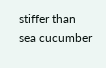stiffer than sea cucumber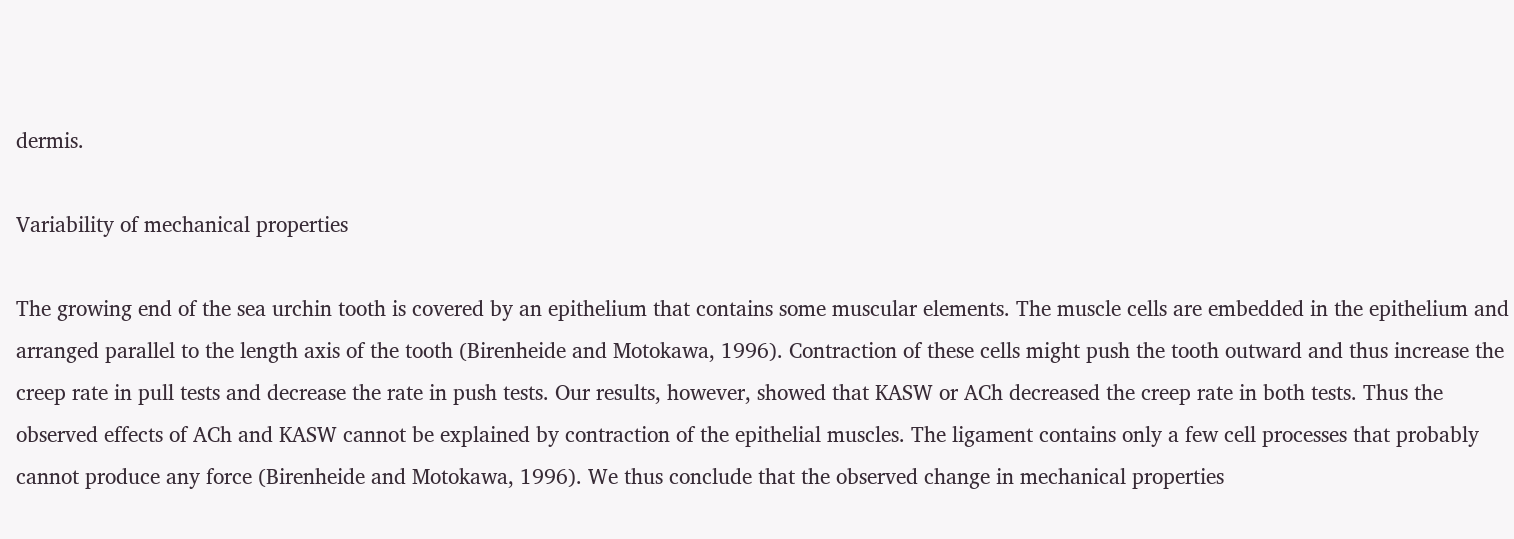dermis.

Variability of mechanical properties

The growing end of the sea urchin tooth is covered by an epithelium that contains some muscular elements. The muscle cells are embedded in the epithelium and arranged parallel to the length axis of the tooth (Birenheide and Motokawa, 1996). Contraction of these cells might push the tooth outward and thus increase the creep rate in pull tests and decrease the rate in push tests. Our results, however, showed that KASW or ACh decreased the creep rate in both tests. Thus the observed effects of ACh and KASW cannot be explained by contraction of the epithelial muscles. The ligament contains only a few cell processes that probably cannot produce any force (Birenheide and Motokawa, 1996). We thus conclude that the observed change in mechanical properties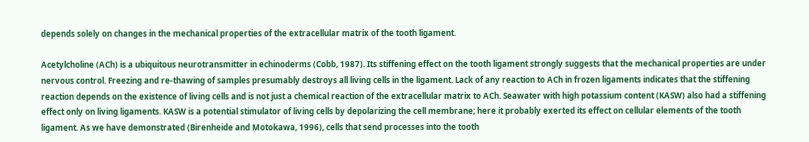depends solely on changes in the mechanical properties of the extracellular matrix of the tooth ligament.

Acetylcholine (ACh) is a ubiquitous neurotransmitter in echinoderms (Cobb, 1987). Its stiffening effect on the tooth ligament strongly suggests that the mechanical properties are under nervous control. Freezing and re-thawing of samples presumably destroys all living cells in the ligament. Lack of any reaction to ACh in frozen ligaments indicates that the stiffening reaction depends on the existence of living cells and is not just a chemical reaction of the extracellular matrix to ACh. Seawater with high potassium content (KASW) also had a stiffening effect only on living ligaments. KASW is a potential stimulator of living cells by depolarizing the cell membrane; here it probably exerted its effect on cellular elements of the tooth ligament. As we have demonstrated (Birenheide and Motokawa, 1996), cells that send processes into the tooth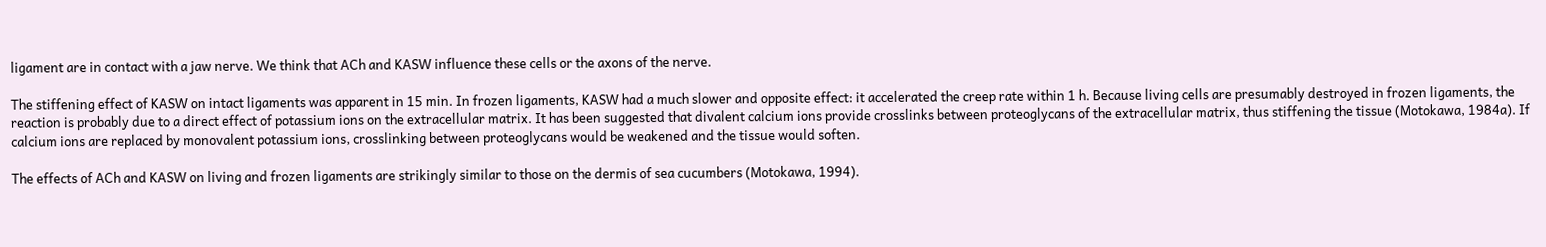ligament are in contact with a jaw nerve. We think that ACh and KASW influence these cells or the axons of the nerve.

The stiffening effect of KASW on intact ligaments was apparent in 15 min. In frozen ligaments, KASW had a much slower and opposite effect: it accelerated the creep rate within 1 h. Because living cells are presumably destroyed in frozen ligaments, the reaction is probably due to a direct effect of potassium ions on the extracellular matrix. It has been suggested that divalent calcium ions provide crosslinks between proteoglycans of the extracellular matrix, thus stiffening the tissue (Motokawa, 1984a). If calcium ions are replaced by monovalent potassium ions, crosslinking between proteoglycans would be weakened and the tissue would soften.

The effects of ACh and KASW on living and frozen ligaments are strikingly similar to those on the dermis of sea cucumbers (Motokawa, 1994).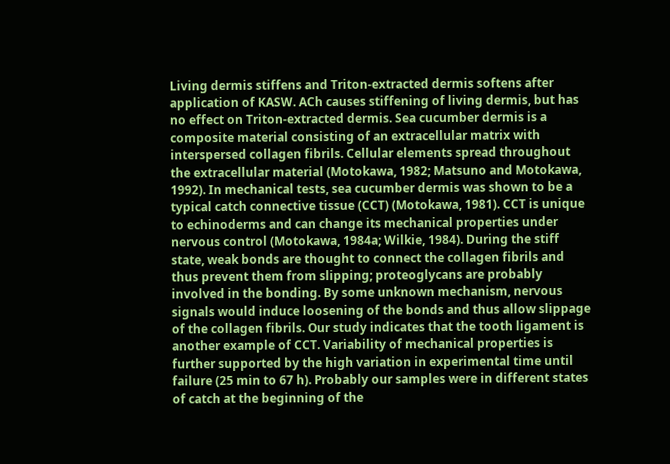Living dermis stiffens and Triton-extracted dermis softens after application of KASW. ACh causes stiffening of living dermis, but has no effect on Triton-extracted dermis. Sea cucumber dermis is a composite material consisting of an extracellular matrix with interspersed collagen fibrils. Cellular elements spread throughout the extracellular material (Motokawa, 1982; Matsuno and Motokawa, 1992). In mechanical tests, sea cucumber dermis was shown to be a typical catch connective tissue (CCT) (Motokawa, 1981). CCT is unique to echinoderms and can change its mechanical properties under nervous control (Motokawa, 1984a; Wilkie, 1984). During the stiff state, weak bonds are thought to connect the collagen fibrils and thus prevent them from slipping; proteoglycans are probably involved in the bonding. By some unknown mechanism, nervous signals would induce loosening of the bonds and thus allow slippage of the collagen fibrils. Our study indicates that the tooth ligament is another example of CCT. Variability of mechanical properties is further supported by the high variation in experimental time until failure (25 min to 67 h). Probably our samples were in different states of catch at the beginning of the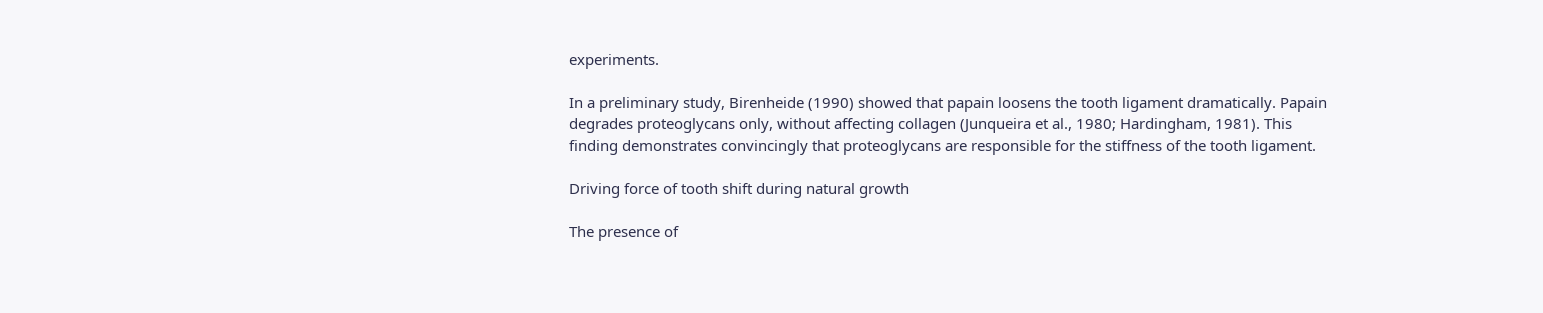experiments.

In a preliminary study, Birenheide (1990) showed that papain loosens the tooth ligament dramatically. Papain degrades proteoglycans only, without affecting collagen (Junqueira et al., 1980; Hardingham, 1981). This finding demonstrates convincingly that proteoglycans are responsible for the stiffness of the tooth ligament.

Driving force of tooth shift during natural growth

The presence of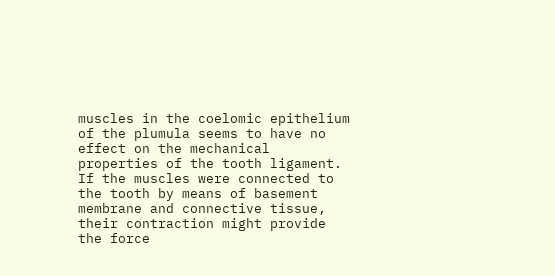muscles in the coelomic epithelium of the plumula seems to have no effect on the mechanical properties of the tooth ligament. If the muscles were connected to the tooth by means of basement membrane and connective tissue, their contraction might provide the force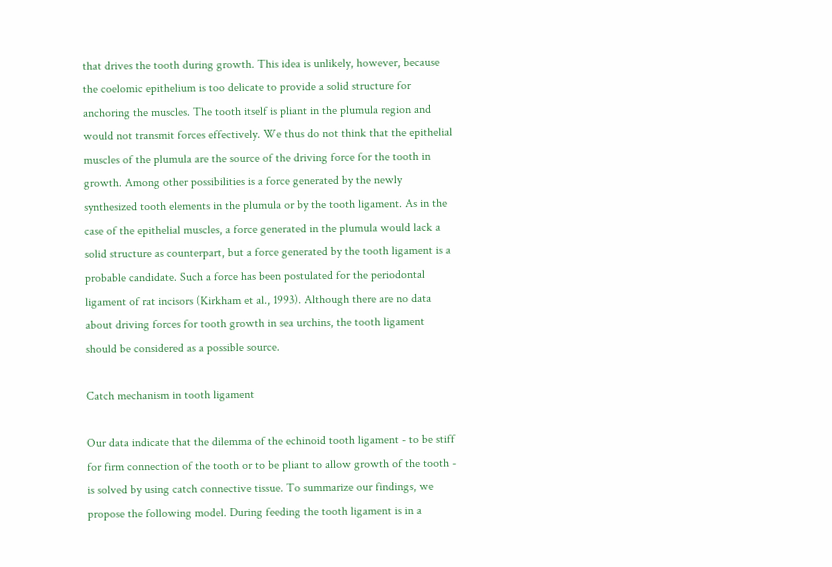that drives the tooth during growth. This idea is unlikely, however, because the coelomic epithelium is too delicate to provide a solid structure for anchoring the muscles. The tooth itself is pliant in the plumula region and would not transmit forces effectively. We thus do not think that the epithelial muscles of the plumula are the source of the driving force for the tooth in growth. Among other possibilities is a force generated by the newly synthesized tooth elements in the plumula or by the tooth ligament. As in the case of the epithelial muscles, a force generated in the plumula would lack a solid structure as counterpart, but a force generated by the tooth ligament is a probable candidate. Such a force has been postulated for the periodontal ligament of rat incisors (Kirkham et al., 1993). Although there are no data about driving forces for tooth growth in sea urchins, the tooth ligament should be considered as a possible source.

Catch mechanism in tooth ligament

Our data indicate that the dilemma of the echinoid tooth ligament - to be stiff for firm connection of the tooth or to be pliant to allow growth of the tooth - is solved by using catch connective tissue. To summarize our findings, we propose the following model. During feeding the tooth ligament is in a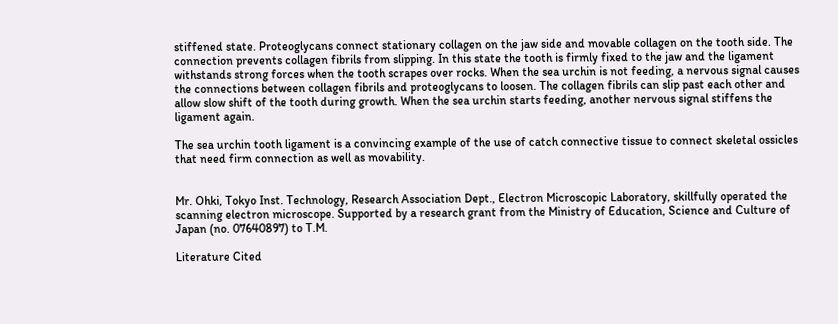stiffened state. Proteoglycans connect stationary collagen on the jaw side and movable collagen on the tooth side. The connection prevents collagen fibrils from slipping. In this state the tooth is firmly fixed to the jaw and the ligament withstands strong forces when the tooth scrapes over rocks. When the sea urchin is not feeding, a nervous signal causes the connections between collagen fibrils and proteoglycans to loosen. The collagen fibrils can slip past each other and allow slow shift of the tooth during growth. When the sea urchin starts feeding, another nervous signal stiffens the ligament again.

The sea urchin tooth ligament is a convincing example of the use of catch connective tissue to connect skeletal ossicles that need firm connection as well as movability.


Mr. Ohki, Tokyo Inst. Technology, Research Association Dept., Electron Microscopic Laboratory, skillfully operated the scanning electron microscope. Supported by a research grant from the Ministry of Education, Science and Culture of Japan (no. 07640897) to T.M.

Literature Cited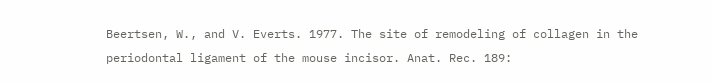Beertsen, W., and V. Everts. 1977. The site of remodeling of collagen in the periodontal ligament of the mouse incisor. Anat. Rec. 189: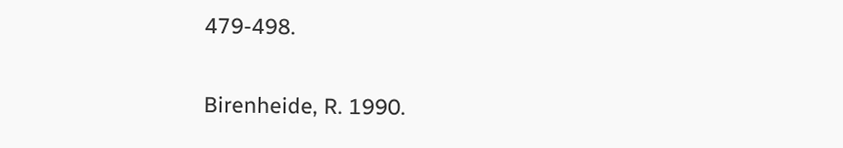479-498.

Birenheide, R. 1990.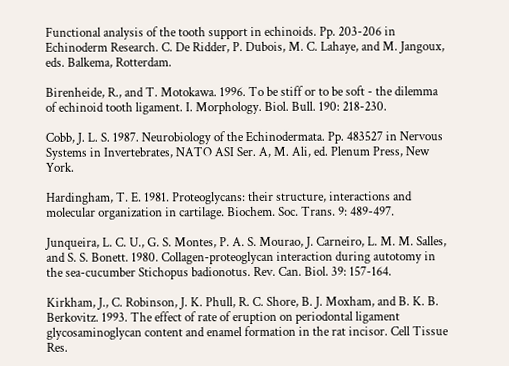Functional analysis of the tooth support in echinoids. Pp. 203-206 in Echinoderm Research. C. De Ridder, P. Dubois, M. C. Lahaye, and M. Jangoux, eds. Balkema, Rotterdam.

Birenheide, R., and T. Motokawa. 1996. To be stiff or to be soft - the dilemma of echinoid tooth ligament. I. Morphology. Biol. Bull. 190: 218-230.

Cobb, J. L. S. 1987. Neurobiology of the Echinodermata. Pp. 483527 in Nervous Systems in Invertebrates, NATO ASI Ser. A, M. Ali, ed. Plenum Press, New York.

Hardingham, T. E. 1981. Proteoglycans: their structure, interactions and molecular organization in cartilage. Biochem. Soc. Trans. 9: 489-497.

Junqueira, L. C. U., G. S. Montes, P. A. S. Mourao, J. Carneiro, L. M. M. Salles, and S. S. Bonett. 1980. Collagen-proteoglycan interaction during autotomy in the sea-cucumber Stichopus badionotus. Rev. Can. Biol. 39: 157-164.

Kirkham, J., C. Robinson, J. K. Phull, R. C. Shore, B. J. Moxham, and B. K. B. Berkovitz. 1993. The effect of rate of eruption on periodontal ligament glycosaminoglycan content and enamel formation in the rat incisor. Cell Tissue Res.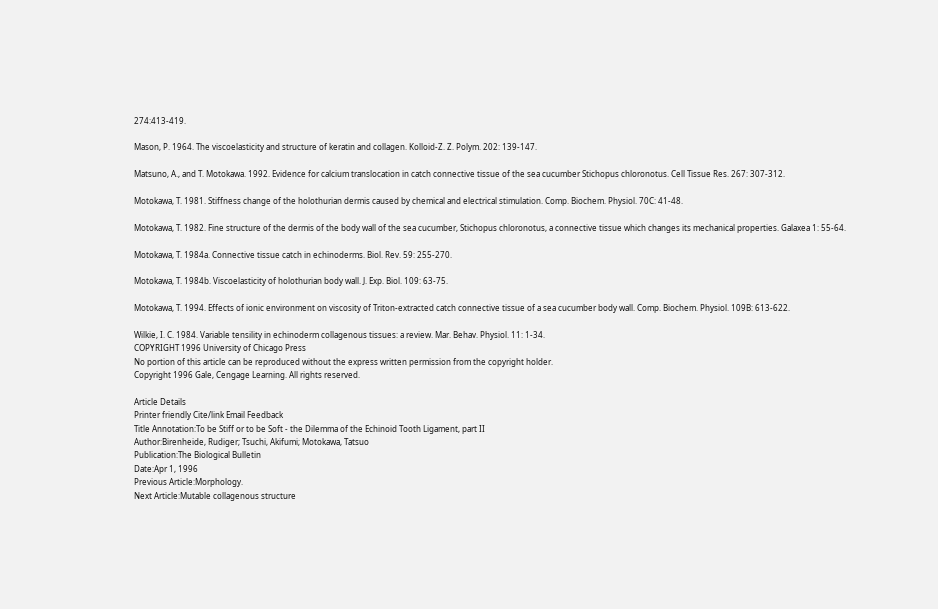274:413-419.

Mason, P. 1964. The viscoelasticity and structure of keratin and collagen. Kolloid-Z. Z. Polym. 202: 139-147.

Matsuno, A., and T. Motokawa. 1992. Evidence for calcium translocation in catch connective tissue of the sea cucumber Stichopus chloronotus. Cell Tissue Res. 267: 307-312.

Motokawa, T. 1981. Stiffness change of the holothurian dermis caused by chemical and electrical stimulation. Comp. Biochem. Physiol. 70C: 41-48.

Motokawa, T. 1982. Fine structure of the dermis of the body wall of the sea cucumber, Stichopus chloronotus, a connective tissue which changes its mechanical properties. Galaxea 1: 55-64.

Motokawa, T. 1984a. Connective tissue catch in echinoderms. Biol. Rev. 59: 255-270.

Motokawa, T. 1984b. Viscoelasticity of holothurian body wall. J. Exp. Biol. 109: 63-75.

Motokawa, T. 1994. Effects of ionic environment on viscosity of Triton-extracted catch connective tissue of a sea cucumber body wall. Comp. Biochem. Physiol. 109B: 613-622.

Wilkie, I. C. 1984. Variable tensility in echinoderm collagenous tissues: a review. Mar. Behav. Physiol. 11: 1-34.
COPYRIGHT 1996 University of Chicago Press
No portion of this article can be reproduced without the express written permission from the copyright holder.
Copyright 1996 Gale, Cengage Learning. All rights reserved.

Article Details
Printer friendly Cite/link Email Feedback
Title Annotation:To be Stiff or to be Soft - the Dilemma of the Echinoid Tooth Ligament, part II
Author:Birenheide, Rudiger; Tsuchi, Akifumi; Motokawa, Tatsuo
Publication:The Biological Bulletin
Date:Apr 1, 1996
Previous Article:Morphology.
Next Article:Mutable collagenous structure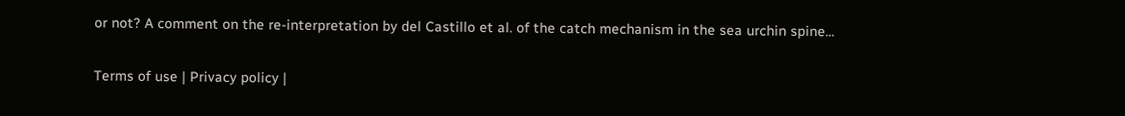or not? A comment on the re-interpretation by del Castillo et al. of the catch mechanism in the sea urchin spine...

Terms of use | Privacy policy |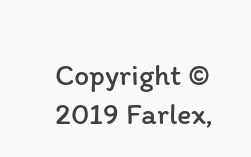Copyright © 2019 Farlex,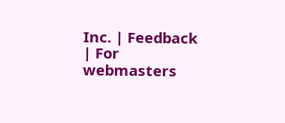Inc. | Feedback | For webmasters